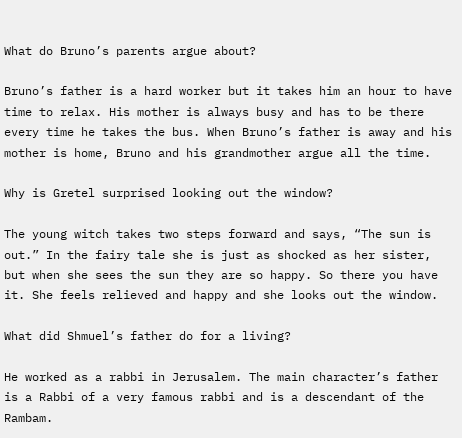What do Bruno’s parents argue about?

Bruno’s father is a hard worker but it takes him an hour to have time to relax. His mother is always busy and has to be there every time he takes the bus. When Bruno’s father is away and his mother is home, Bruno and his grandmother argue all the time.

Why is Gretel surprised looking out the window?

The young witch takes two steps forward and says, “The sun is out.” In the fairy tale she is just as shocked as her sister, but when she sees the sun they are so happy. So there you have it. She feels relieved and happy and she looks out the window.

What did Shmuel’s father do for a living?

He worked as a rabbi in Jerusalem. The main character’s father is a Rabbi of a very famous rabbi and is a descendant of the Rambam.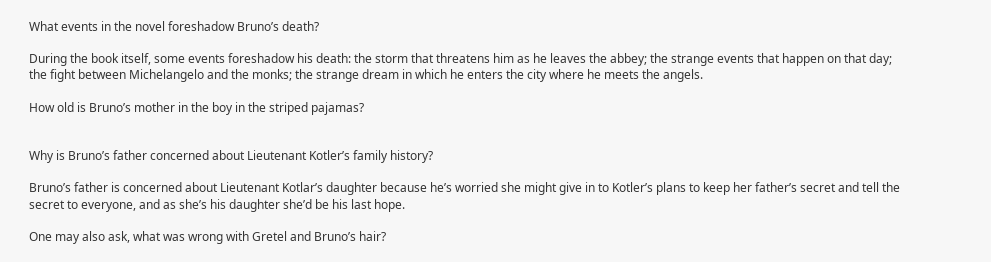What events in the novel foreshadow Bruno’s death?

During the book itself, some events foreshadow his death: the storm that threatens him as he leaves the abbey; the strange events that happen on that day; the fight between Michelangelo and the monks; the strange dream in which he enters the city where he meets the angels.

How old is Bruno’s mother in the boy in the striped pajamas?


Why is Bruno’s father concerned about Lieutenant Kotler’s family history?

Bruno’s father is concerned about Lieutenant Kotlar’s daughter because he’s worried she might give in to Kotler’s plans to keep her father’s secret and tell the secret to everyone, and as she’s his daughter she’d be his last hope.

One may also ask, what was wrong with Gretel and Bruno’s hair?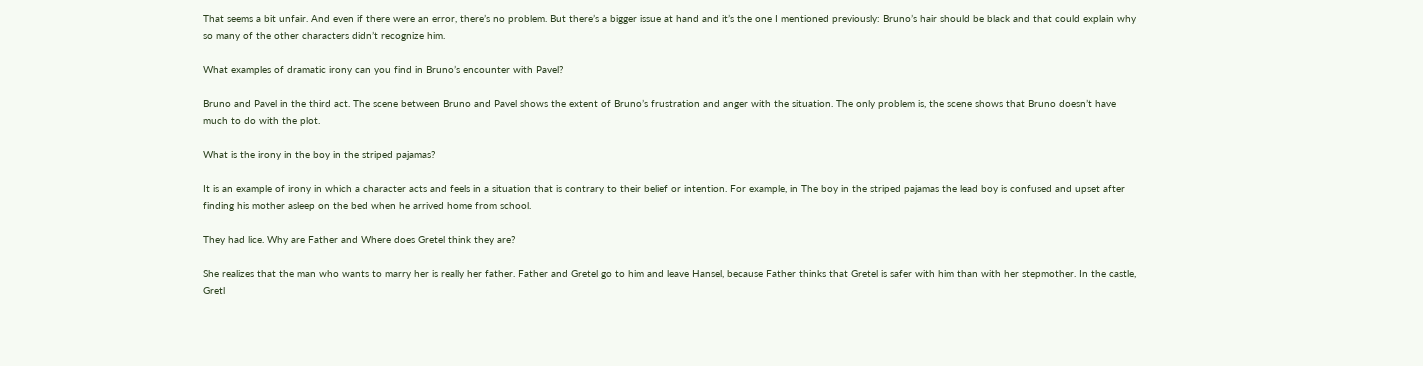That seems a bit unfair. And even if there were an error, there’s no problem. But there’s a bigger issue at hand and it’s the one I mentioned previously: Bruno’s hair should be black and that could explain why so many of the other characters didn’t recognize him.

What examples of dramatic irony can you find in Bruno’s encounter with Pavel?

Bruno and Pavel in the third act. The scene between Bruno and Pavel shows the extent of Bruno’s frustration and anger with the situation. The only problem is, the scene shows that Bruno doesn’t have much to do with the plot.

What is the irony in the boy in the striped pajamas?

It is an example of irony in which a character acts and feels in a situation that is contrary to their belief or intention. For example, in The boy in the striped pajamas the lead boy is confused and upset after finding his mother asleep on the bed when he arrived home from school.

They had lice. Why are Father and Where does Gretel think they are?

She realizes that the man who wants to marry her is really her father. Father and Gretel go to him and leave Hansel, because Father thinks that Gretel is safer with him than with her stepmother. In the castle, Gretl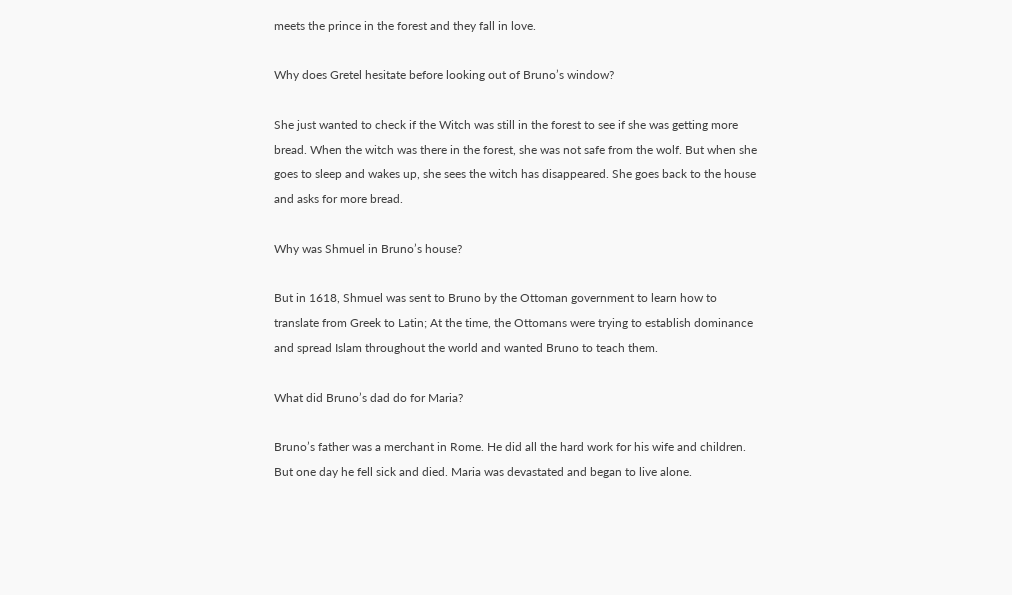meets the prince in the forest and they fall in love.

Why does Gretel hesitate before looking out of Bruno’s window?

She just wanted to check if the Witch was still in the forest to see if she was getting more bread. When the witch was there in the forest, she was not safe from the wolf. But when she goes to sleep and wakes up, she sees the witch has disappeared. She goes back to the house and asks for more bread.

Why was Shmuel in Bruno’s house?

But in 1618, Shmuel was sent to Bruno by the Ottoman government to learn how to translate from Greek to Latin; At the time, the Ottomans were trying to establish dominance and spread Islam throughout the world and wanted Bruno to teach them.

What did Bruno’s dad do for Maria?

Bruno’s father was a merchant in Rome. He did all the hard work for his wife and children. But one day he fell sick and died. Maria was devastated and began to live alone.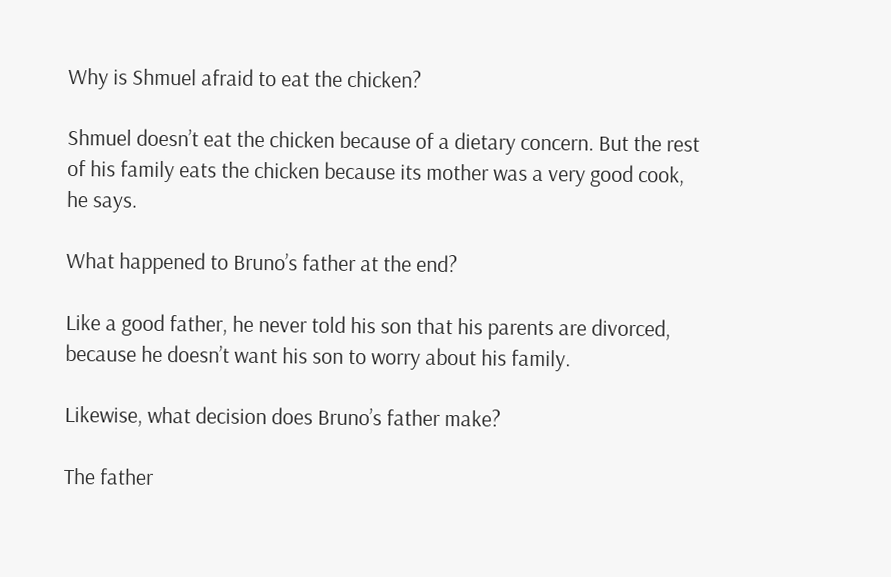Why is Shmuel afraid to eat the chicken?

Shmuel doesn’t eat the chicken because of a dietary concern. But the rest of his family eats the chicken because its mother was a very good cook, he says.

What happened to Bruno’s father at the end?

Like a good father, he never told his son that his parents are divorced, because he doesn’t want his son to worry about his family.

Likewise, what decision does Bruno’s father make?

The father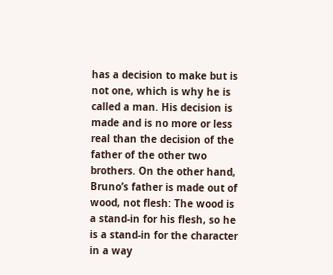has a decision to make but is not one, which is why he is called a man. His decision is made and is no more or less real than the decision of the father of the other two brothers. On the other hand, Bruno’s father is made out of wood, not flesh: The wood is a stand-in for his flesh, so he is a stand-in for the character in a way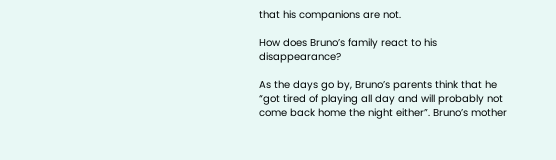that his companions are not.

How does Bruno’s family react to his disappearance?

As the days go by, Bruno’s parents think that he “got tired of playing all day and will probably not come back home the night either”. Bruno’s mother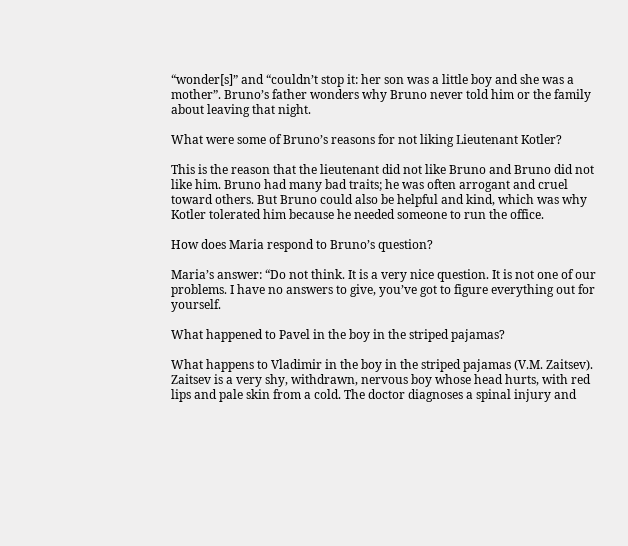“wonder[s]” and “couldn’t stop it: her son was a little boy and she was a mother”. Bruno’s father wonders why Bruno never told him or the family about leaving that night.

What were some of Bruno’s reasons for not liking Lieutenant Kotler?

This is the reason that the lieutenant did not like Bruno and Bruno did not like him. Bruno had many bad traits; he was often arrogant and cruel toward others. But Bruno could also be helpful and kind, which was why Kotler tolerated him because he needed someone to run the office.

How does Maria respond to Bruno’s question?

Maria’s answer: “Do not think. It is a very nice question. It is not one of our problems. I have no answers to give, you’ve got to figure everything out for yourself.

What happened to Pavel in the boy in the striped pajamas?

What happens to Vladimir in the boy in the striped pajamas (V.M. Zaitsev). Zaitsev is a very shy, withdrawn, nervous boy whose head hurts, with red lips and pale skin from a cold. The doctor diagnoses a spinal injury and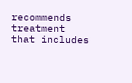recommends treatment that includes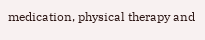medication, physical therapy and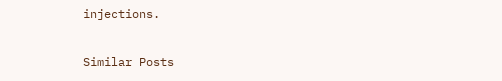injections.

Similar Posts